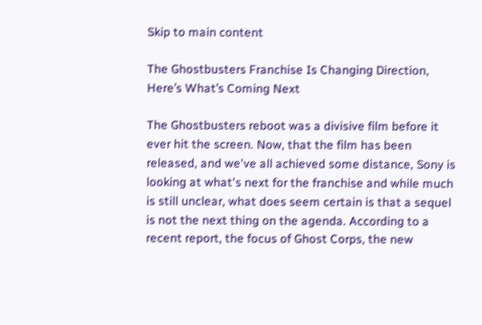Skip to main content

The Ghostbusters Franchise Is Changing Direction, Here’s What’s Coming Next

The Ghostbusters reboot was a divisive film before it ever hit the screen. Now, that the film has been released, and we've all achieved some distance, Sony is looking at what's next for the franchise and while much is still unclear, what does seem certain is that a sequel is not the next thing on the agenda. According to a recent report, the focus of Ghost Corps, the new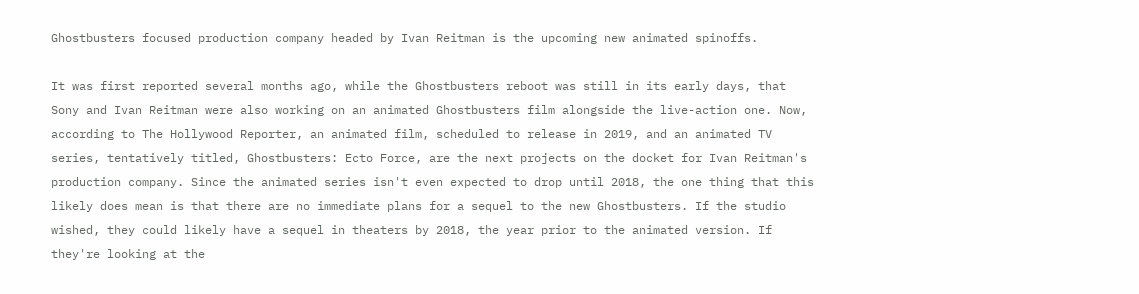Ghostbusters focused production company headed by Ivan Reitman is the upcoming new animated spinoffs.

It was first reported several months ago, while the Ghostbusters reboot was still in its early days, that Sony and Ivan Reitman were also working on an animated Ghostbusters film alongside the live-action one. Now, according to The Hollywood Reporter, an animated film, scheduled to release in 2019, and an animated TV series, tentatively titled, Ghostbusters: Ecto Force, are the next projects on the docket for Ivan Reitman's production company. Since the animated series isn't even expected to drop until 2018, the one thing that this likely does mean is that there are no immediate plans for a sequel to the new Ghostbusters. If the studio wished, they could likely have a sequel in theaters by 2018, the year prior to the animated version. If they're looking at the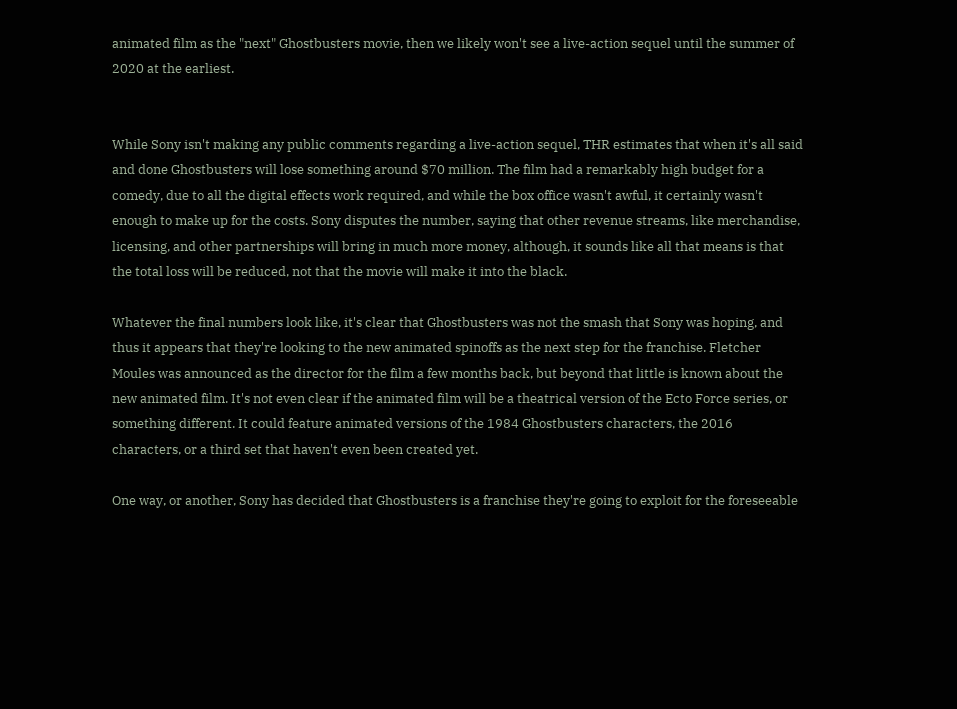animated film as the "next" Ghostbusters movie, then we likely won't see a live-action sequel until the summer of 2020 at the earliest.


While Sony isn't making any public comments regarding a live-action sequel, THR estimates that when it's all said and done Ghostbusters will lose something around $70 million. The film had a remarkably high budget for a comedy, due to all the digital effects work required, and while the box office wasn't awful, it certainly wasn't enough to make up for the costs. Sony disputes the number, saying that other revenue streams, like merchandise, licensing, and other partnerships will bring in much more money, although, it sounds like all that means is that the total loss will be reduced, not that the movie will make it into the black.

Whatever the final numbers look like, it's clear that Ghostbusters was not the smash that Sony was hoping, and thus it appears that they're looking to the new animated spinoffs as the next step for the franchise. Fletcher Moules was announced as the director for the film a few months back, but beyond that little is known about the new animated film. It's not even clear if the animated film will be a theatrical version of the Ecto Force series, or something different. It could feature animated versions of the 1984 Ghostbusters characters, the 2016 characters, or a third set that haven't even been created yet.

One way, or another, Sony has decided that Ghostbusters is a franchise they're going to exploit for the foreseeable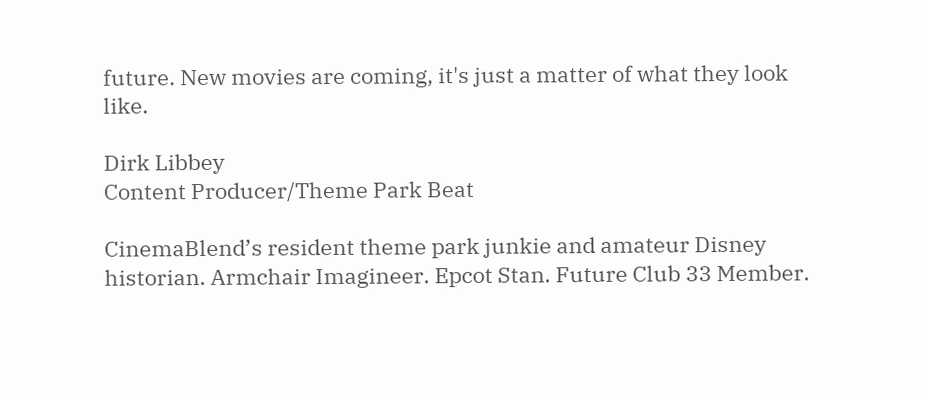future. New movies are coming, it's just a matter of what they look like.

Dirk Libbey
Content Producer/Theme Park Beat

CinemaBlend’s resident theme park junkie and amateur Disney historian. Armchair Imagineer. Epcot Stan. Future Club 33 Member.